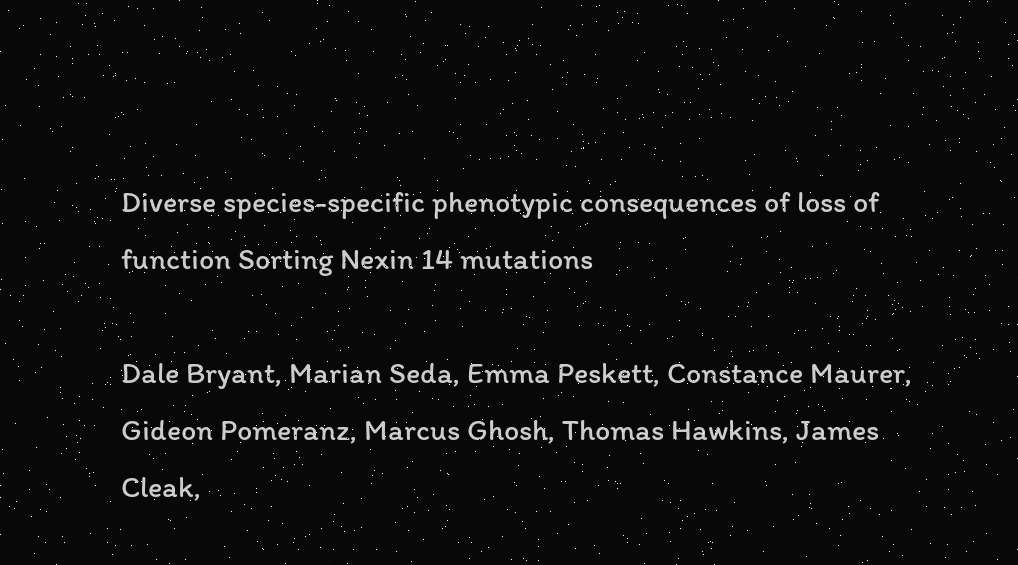Diverse species-specific phenotypic consequences of loss of function Sorting Nexin 14 mutations

Dale Bryant, Marian Seda, Emma Peskett, Constance Maurer, Gideon Pomeranz, Marcus Ghosh, Thomas Hawkins, James Cleak,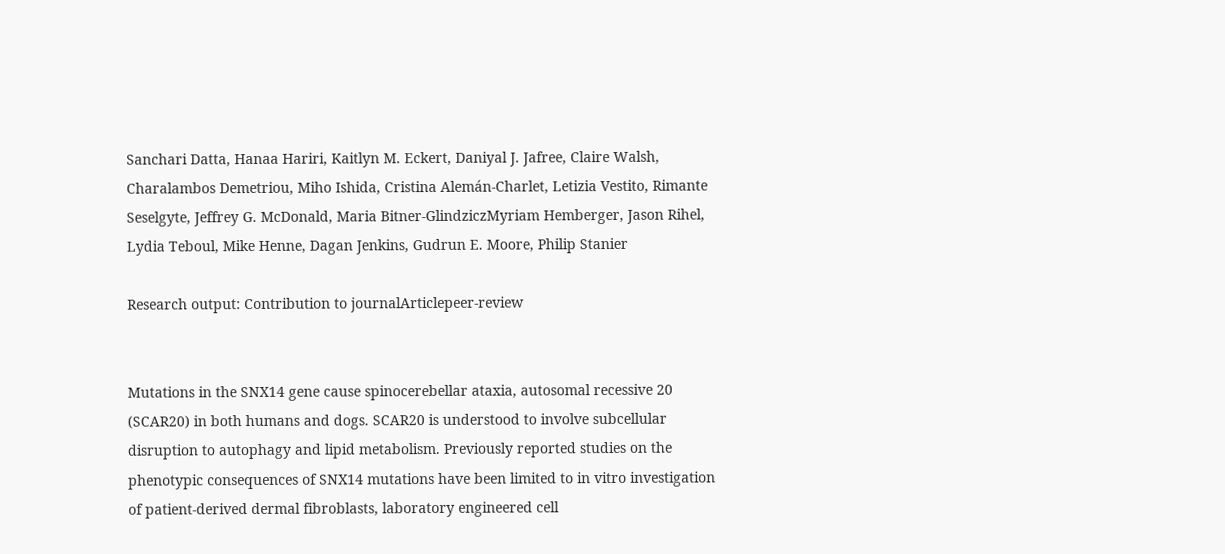Sanchari Datta, Hanaa Hariri, Kaitlyn M. Eckert, Daniyal J. Jafree, Claire Walsh, Charalambos Demetriou, Miho Ishida, Cristina Alemán-Charlet, Letizia Vestito, Rimante Seselgyte, Jeffrey G. McDonald, Maria Bitner-GlindziczMyriam Hemberger, Jason Rihel, Lydia Teboul, Mike Henne, Dagan Jenkins, Gudrun E. Moore, Philip Stanier

Research output: Contribution to journalArticlepeer-review


Mutations in the SNX14 gene cause spinocerebellar ataxia, autosomal recessive 20 (SCAR20) in both humans and dogs. SCAR20 is understood to involve subcellular disruption to autophagy and lipid metabolism. Previously reported studies on the phenotypic consequences of SNX14 mutations have been limited to in vitro investigation of patient-derived dermal fibroblasts, laboratory engineered cell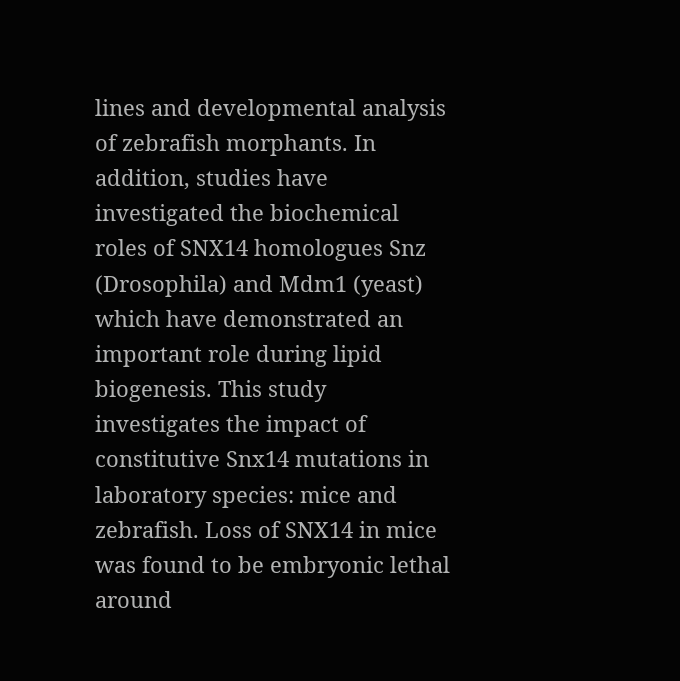lines and developmental analysis of zebrafish morphants. In addition, studies have investigated the biochemical roles of SNX14 homologues Snz (Drosophila) and Mdm1 (yeast) which have demonstrated an important role during lipid biogenesis. This study investigates the impact of constitutive Snx14 mutations in laboratory species: mice and zebrafish. Loss of SNX14 in mice was found to be embryonic lethal around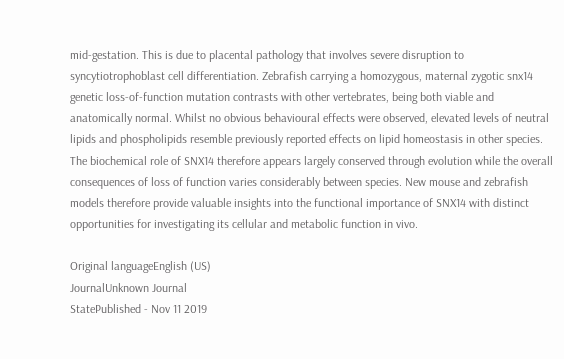mid-gestation. This is due to placental pathology that involves severe disruption to syncytiotrophoblast cell differentiation. Zebrafish carrying a homozygous, maternal zygotic snx14 genetic loss-of-function mutation contrasts with other vertebrates, being both viable and anatomically normal. Whilst no obvious behavioural effects were observed, elevated levels of neutral lipids and phospholipids resemble previously reported effects on lipid homeostasis in other species. The biochemical role of SNX14 therefore appears largely conserved through evolution while the overall consequences of loss of function varies considerably between species. New mouse and zebrafish models therefore provide valuable insights into the functional importance of SNX14 with distinct opportunities for investigating its cellular and metabolic function in vivo.

Original languageEnglish (US)
JournalUnknown Journal
StatePublished - Nov 11 2019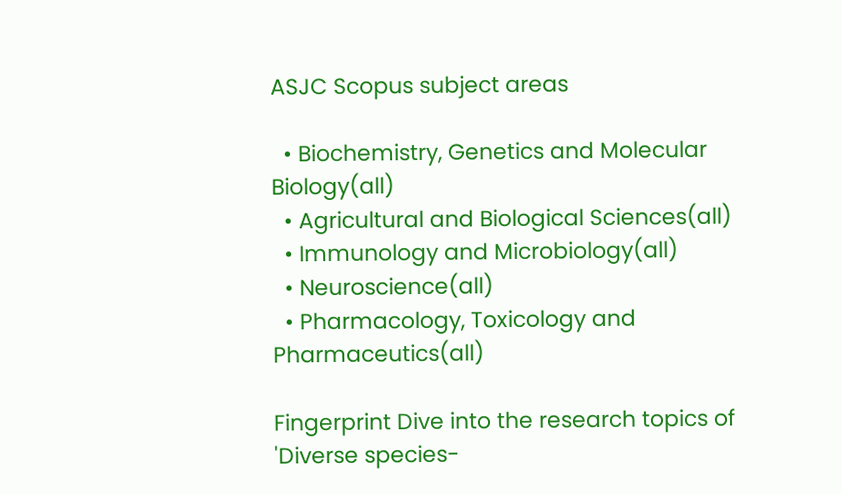ASJC Scopus subject areas

  • Biochemistry, Genetics and Molecular Biology(all)
  • Agricultural and Biological Sciences(all)
  • Immunology and Microbiology(all)
  • Neuroscience(all)
  • Pharmacology, Toxicology and Pharmaceutics(all)

Fingerprint Dive into the research topics of 'Diverse species-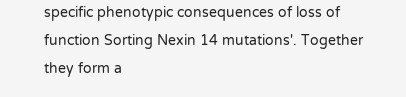specific phenotypic consequences of loss of function Sorting Nexin 14 mutations'. Together they form a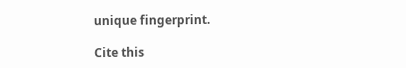unique fingerprint.

Cite this